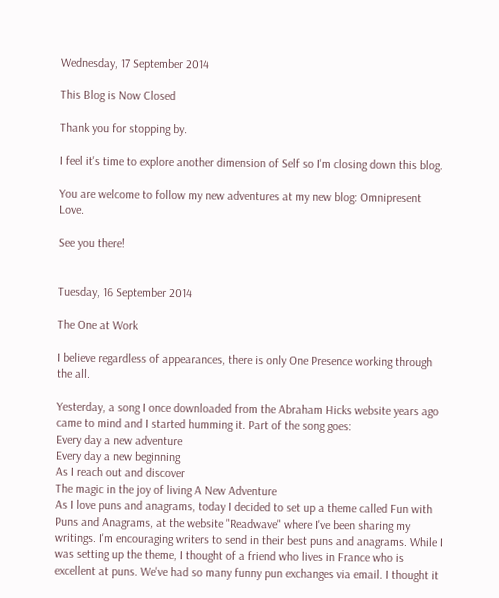Wednesday, 17 September 2014

This Blog is Now Closed

Thank you for stopping by.

I feel it's time to explore another dimension of Self so I'm closing down this blog.

You are welcome to follow my new adventures at my new blog: Omnipresent Love.

See you there!


Tuesday, 16 September 2014

The One at Work

I believe regardless of appearances, there is only One Presence working through the all.

Yesterday, a song I once downloaded from the Abraham Hicks website years ago came to mind and I started humming it. Part of the song goes:
Every day a new adventure
Every day a new beginning
As I reach out and discover
The magic in the joy of living A New Adventure
As I love puns and anagrams, today I decided to set up a theme called Fun with Puns and Anagrams, at the website "Readwave" where I've been sharing my writings. I'm encouraging writers to send in their best puns and anagrams. While I was setting up the theme, I thought of a friend who lives in France who is excellent at puns. We've had so many funny pun exchanges via email. I thought it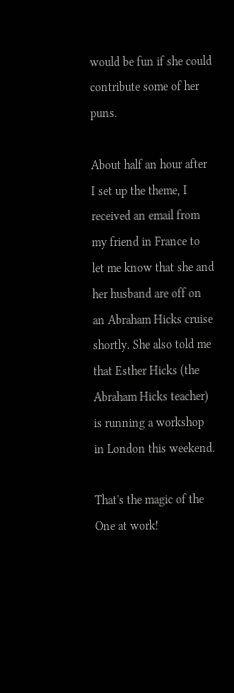would be fun if she could contribute some of her puns.

About half an hour after I set up the theme, I received an email from my friend in France to let me know that she and her husband are off on an Abraham Hicks cruise shortly. She also told me that Esther Hicks (the Abraham Hicks teacher) is running a workshop in London this weekend.

That's the magic of the One at work!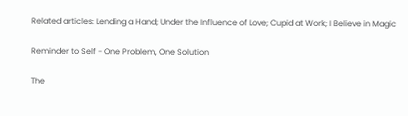Related articles: Lending a Hand; Under the Influence of Love; Cupid at Work; I Believe in Magic

Reminder to Self - One Problem, One Solution

The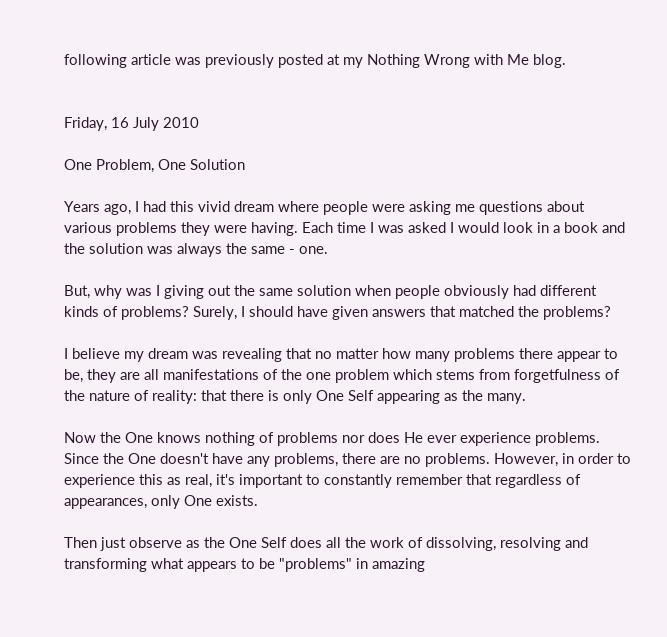following article was previously posted at my Nothing Wrong with Me blog.


Friday, 16 July 2010

One Problem, One Solution

Years ago, I had this vivid dream where people were asking me questions about various problems they were having. Each time I was asked I would look in a book and the solution was always the same - one.

But, why was I giving out the same solution when people obviously had different kinds of problems? Surely, I should have given answers that matched the problems?

I believe my dream was revealing that no matter how many problems there appear to be, they are all manifestations of the one problem which stems from forgetfulness of the nature of reality: that there is only One Self appearing as the many.

Now the One knows nothing of problems nor does He ever experience problems. Since the One doesn't have any problems, there are no problems. However, in order to experience this as real, it's important to constantly remember that regardless of appearances, only One exists.

Then just observe as the One Self does all the work of dissolving, resolving and transforming what appears to be "problems" in amazing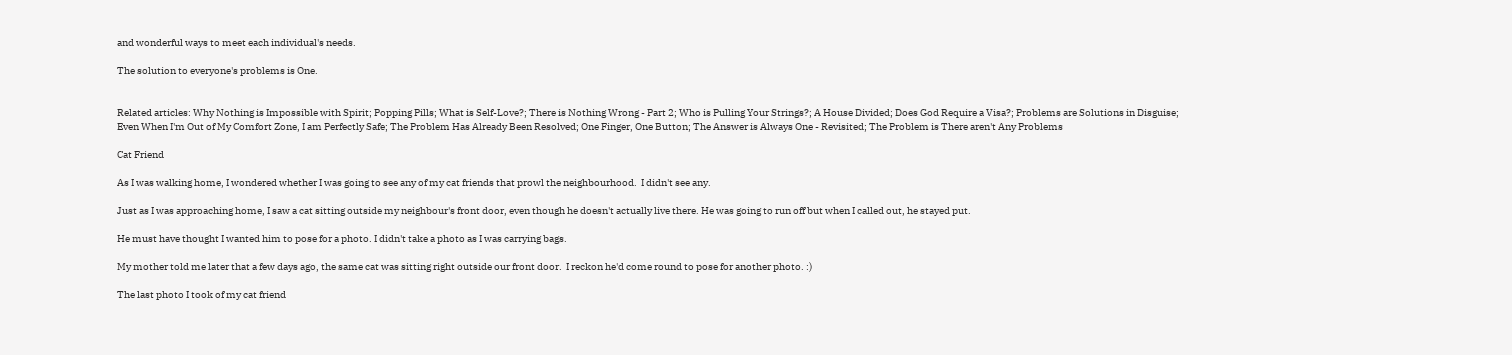and wonderful ways to meet each individual's needs.

The solution to everyone's problems is One.


Related articles: Why Nothing is Impossible with Spirit; Popping Pills; What is Self-Love?; There is Nothing Wrong - Part 2; Who is Pulling Your Strings?; A House Divided; Does God Require a Visa?; Problems are Solutions in Disguise; Even When I'm Out of My Comfort Zone, I am Perfectly Safe; The Problem Has Already Been Resolved; One Finger, One Button; The Answer is Always One - Revisited; The Problem is There aren't Any Problems

Cat Friend

As I was walking home, I wondered whether I was going to see any of my cat friends that prowl the neighbourhood.  I didn't see any.

Just as I was approaching home, I saw a cat sitting outside my neighbour's front door, even though he doesn't actually live there. He was going to run off but when I called out, he stayed put.

He must have thought I wanted him to pose for a photo. I didn't take a photo as I was carrying bags.

My mother told me later that a few days ago, the same cat was sitting right outside our front door.  I reckon he'd come round to pose for another photo. :)

The last photo I took of my cat friend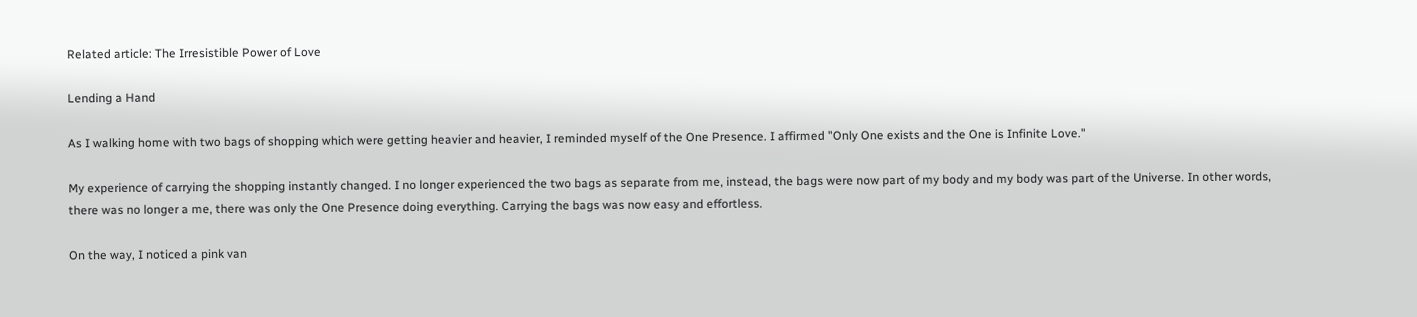Related article: The Irresistible Power of Love

Lending a Hand

As I walking home with two bags of shopping which were getting heavier and heavier, I reminded myself of the One Presence. I affirmed "Only One exists and the One is Infinite Love."

My experience of carrying the shopping instantly changed. I no longer experienced the two bags as separate from me, instead, the bags were now part of my body and my body was part of the Universe. In other words, there was no longer a me, there was only the One Presence doing everything. Carrying the bags was now easy and effortless.

On the way, I noticed a pink van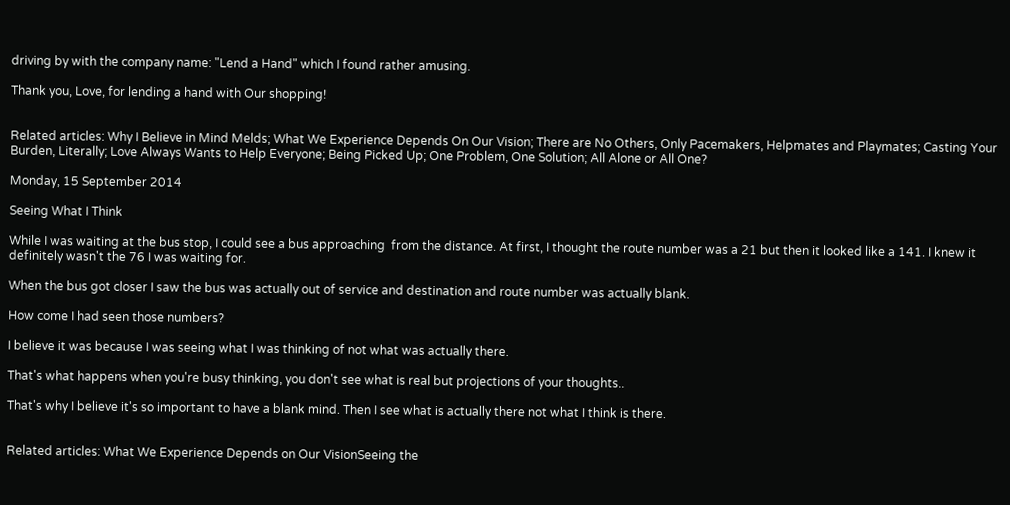driving by with the company name: "Lend a Hand" which I found rather amusing.

Thank you, Love, for lending a hand with Our shopping!


Related articles: Why I Believe in Mind Melds; What We Experience Depends On Our Vision; There are No Others, Only Pacemakers, Helpmates and Playmates; Casting Your Burden, Literally; Love Always Wants to Help Everyone; Being Picked Up; One Problem, One Solution; All Alone or All One?

Monday, 15 September 2014

Seeing What I Think

While I was waiting at the bus stop, I could see a bus approaching  from the distance. At first, I thought the route number was a 21 but then it looked like a 141. I knew it definitely wasn't the 76 I was waiting for.

When the bus got closer I saw the bus was actually out of service and destination and route number was actually blank.

How come I had seen those numbers?

I believe it was because I was seeing what I was thinking of not what was actually there.

That's what happens when you're busy thinking, you don't see what is real but projections of your thoughts..

That's why I believe it's so important to have a blank mind. Then I see what is actually there not what I think is there.


Related articles: What We Experience Depends on Our VisionSeeing the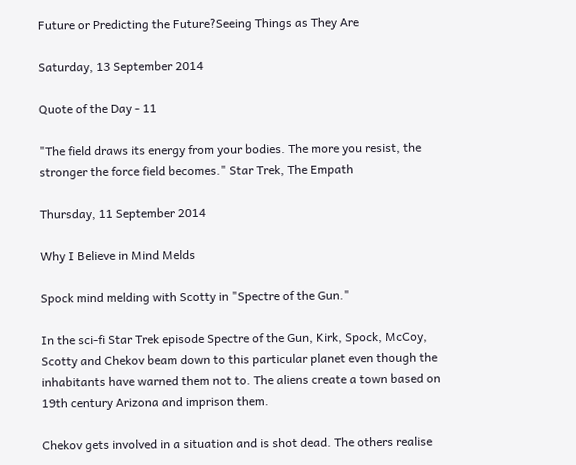Future or Predicting the Future?Seeing Things as They Are

Saturday, 13 September 2014

Quote of the Day - 11

"The field draws its energy from your bodies. The more you resist, the stronger the force field becomes." Star Trek, The Empath

Thursday, 11 September 2014

Why I Believe in Mind Melds

Spock mind melding with Scotty in "Spectre of the Gun."

In the sci-fi Star Trek episode Spectre of the Gun, Kirk, Spock, McCoy, Scotty and Chekov beam down to this particular planet even though the inhabitants have warned them not to. The aliens create a town based on 19th century Arizona and imprison them.

Chekov gets involved in a situation and is shot dead. The others realise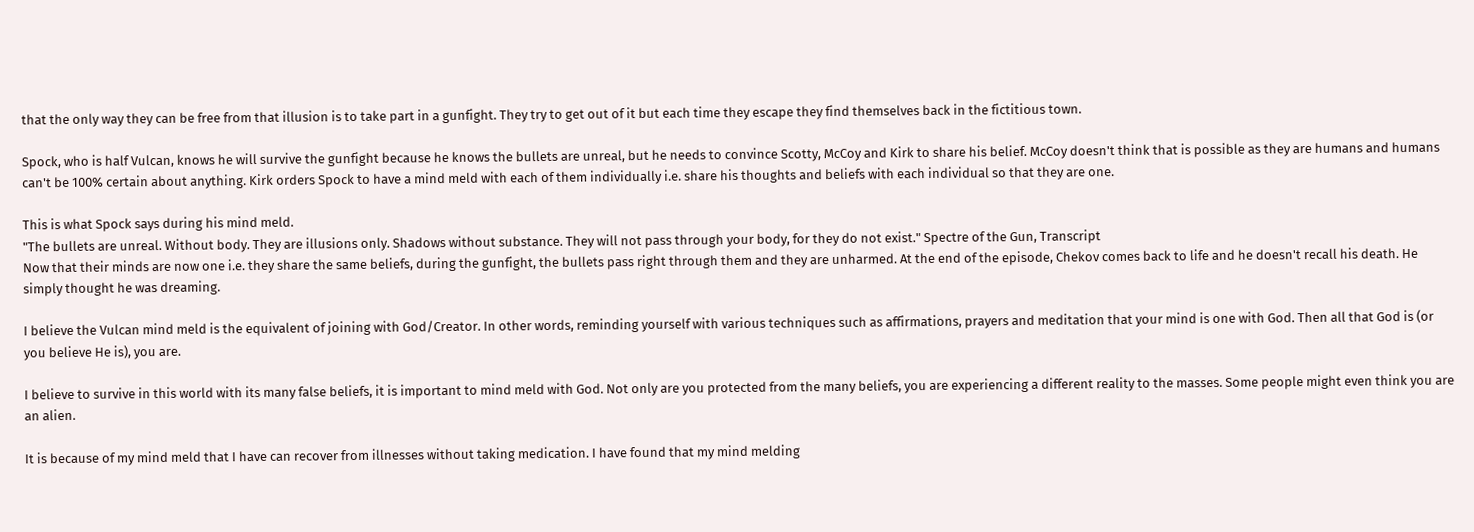that the only way they can be free from that illusion is to take part in a gunfight. They try to get out of it but each time they escape they find themselves back in the fictitious town.

Spock, who is half Vulcan, knows he will survive the gunfight because he knows the bullets are unreal, but he needs to convince Scotty, McCoy and Kirk to share his belief. McCoy doesn't think that is possible as they are humans and humans can't be 100% certain about anything. Kirk orders Spock to have a mind meld with each of them individually i.e. share his thoughts and beliefs with each individual so that they are one.

This is what Spock says during his mind meld.
"The bullets are unreal. Without body. They are illusions only. Shadows without substance. They will not pass through your body, for they do not exist." Spectre of the Gun, Transcript
Now that their minds are now one i.e. they share the same beliefs, during the gunfight, the bullets pass right through them and they are unharmed. At the end of the episode, Chekov comes back to life and he doesn't recall his death. He simply thought he was dreaming.

I believe the Vulcan mind meld is the equivalent of joining with God/Creator. In other words, reminding yourself with various techniques such as affirmations, prayers and meditation that your mind is one with God. Then all that God is (or you believe He is), you are.

I believe to survive in this world with its many false beliefs, it is important to mind meld with God. Not only are you protected from the many beliefs, you are experiencing a different reality to the masses. Some people might even think you are an alien.

It is because of my mind meld that I have can recover from illnesses without taking medication. I have found that my mind melding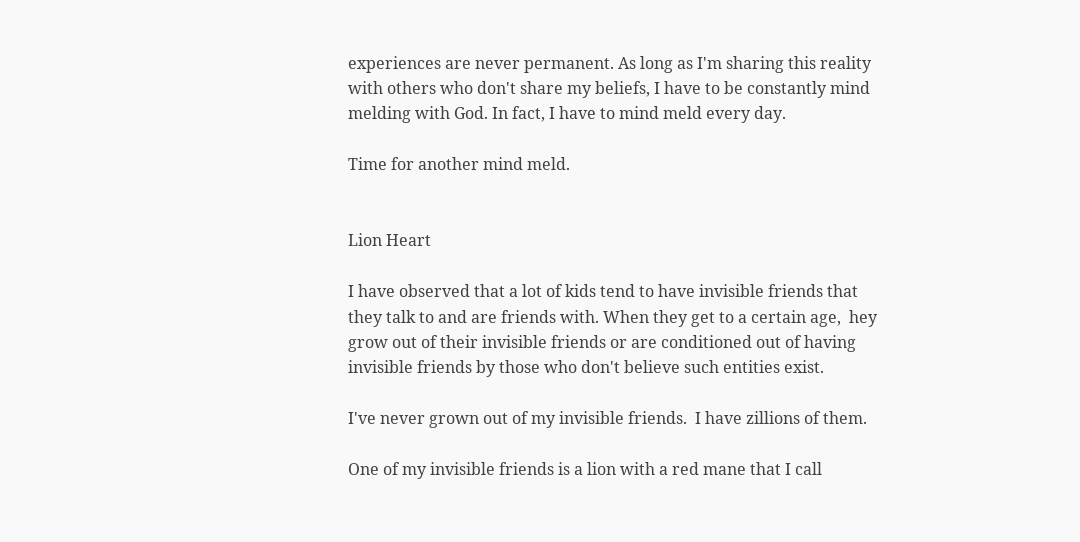experiences are never permanent. As long as I'm sharing this reality with others who don't share my beliefs, I have to be constantly mind melding with God. In fact, I have to mind meld every day.

Time for another mind meld.


Lion Heart

I have observed that a lot of kids tend to have invisible friends that they talk to and are friends with. When they get to a certain age,  hey grow out of their invisible friends or are conditioned out of having invisible friends by those who don't believe such entities exist.

I've never grown out of my invisible friends.  I have zillions of them.

One of my invisible friends is a lion with a red mane that I call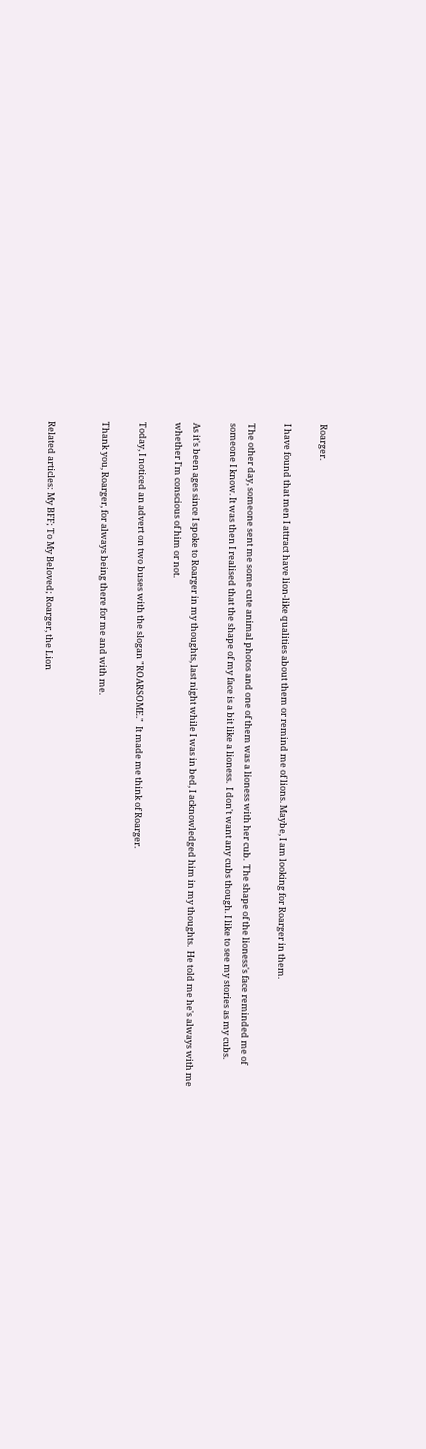Roarger.

I have found that men I attract have lion-like qualities about them or remind me of lions. Maybe, I am looking for Roarger in them.

The other day, someone sent me some cute animal photos and one of them was a lioness with her cub.  The shape of the lioness's face reminded me of someone I know. It was then I realised that the shape of my face is a bit like a lioness.  I don't want any cubs though. I like to see my stories as my cubs.

As it's been ages since I spoke to Roarger in my thoughts, last night while I was in bed, I acknowledged him in my thoughts.  He told me he's always with me whether I'm conscious of him or not.

Today, I noticed an advert on two buses with the slogan "ROARSOME."  It made me think of Roarger.

Thank you, Roarger, for always being there for me and with me.


Related articles: My BFF; To My Beloved; Roarger, the Lion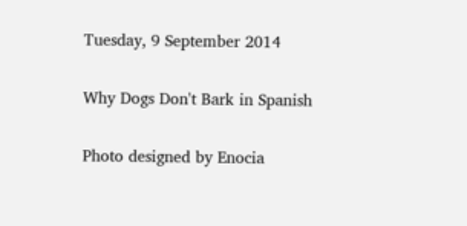Tuesday, 9 September 2014

Why Dogs Don't Bark in Spanish

Photo designed by Enocia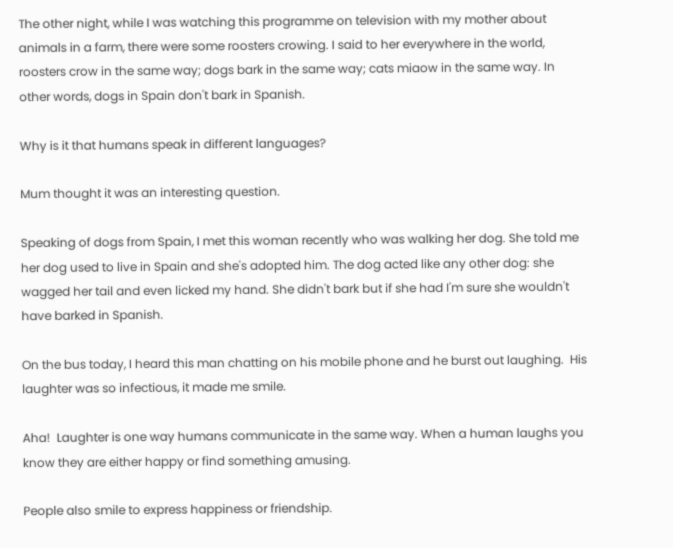The other night, while I was watching this programme on television with my mother about animals in a farm, there were some roosters crowing. I said to her everywhere in the world, roosters crow in the same way; dogs bark in the same way; cats miaow in the same way. In other words, dogs in Spain don't bark in Spanish.

Why is it that humans speak in different languages?

Mum thought it was an interesting question.

Speaking of dogs from Spain, I met this woman recently who was walking her dog. She told me her dog used to live in Spain and she's adopted him. The dog acted like any other dog: she wagged her tail and even licked my hand. She didn't bark but if she had I'm sure she wouldn't have barked in Spanish.

On the bus today, I heard this man chatting on his mobile phone and he burst out laughing.  His laughter was so infectious, it made me smile.

Aha!  Laughter is one way humans communicate in the same way. When a human laughs you know they are either happy or find something amusing.

People also smile to express happiness or friendship.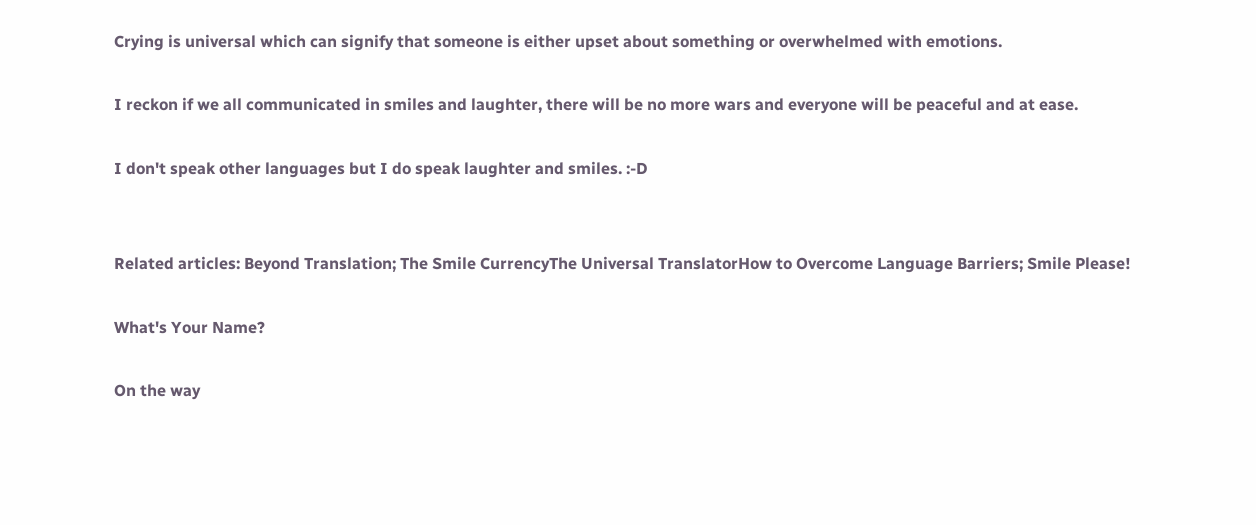Crying is universal which can signify that someone is either upset about something or overwhelmed with emotions.

I reckon if we all communicated in smiles and laughter, there will be no more wars and everyone will be peaceful and at ease.

I don't speak other languages but I do speak laughter and smiles. :-D


Related articles: Beyond Translation; The Smile CurrencyThe Universal TranslatorHow to Overcome Language Barriers; Smile Please!

What's Your Name?

On the way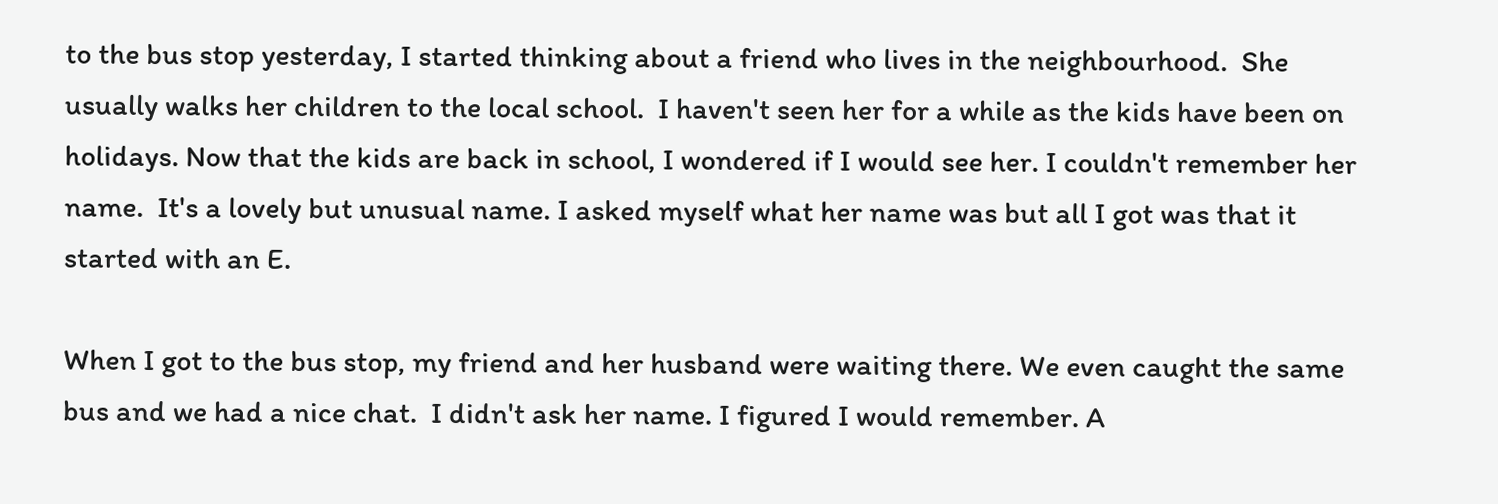to the bus stop yesterday, I started thinking about a friend who lives in the neighbourhood.  She usually walks her children to the local school.  I haven't seen her for a while as the kids have been on holidays. Now that the kids are back in school, I wondered if I would see her. I couldn't remember her name.  It's a lovely but unusual name. I asked myself what her name was but all I got was that it started with an E.

When I got to the bus stop, my friend and her husband were waiting there. We even caught the same bus and we had a nice chat.  I didn't ask her name. I figured I would remember. A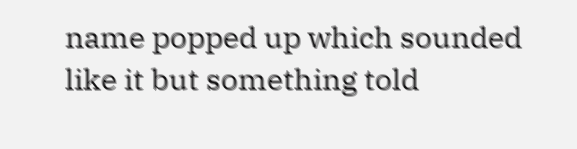name popped up which sounded like it but something told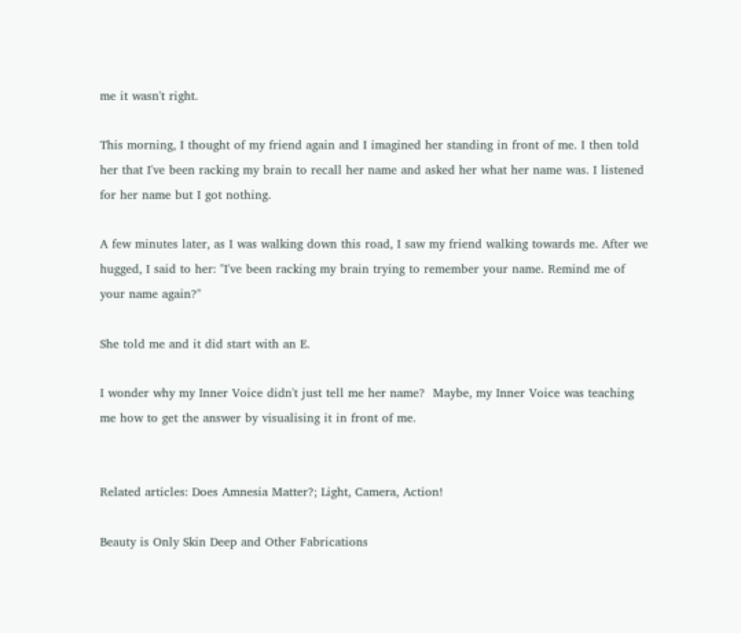me it wasn't right.

This morning, I thought of my friend again and I imagined her standing in front of me. I then told  her that I've been racking my brain to recall her name and asked her what her name was. I listened for her name but I got nothing.

A few minutes later, as I was walking down this road, I saw my friend walking towards me. After we hugged, I said to her: "I've been racking my brain trying to remember your name. Remind me of your name again?"

She told me and it did start with an E.

I wonder why my Inner Voice didn't just tell me her name?  Maybe, my Inner Voice was teaching me how to get the answer by visualising it in front of me.


Related articles: Does Amnesia Matter?; Light, Camera, Action!

Beauty is Only Skin Deep and Other Fabrications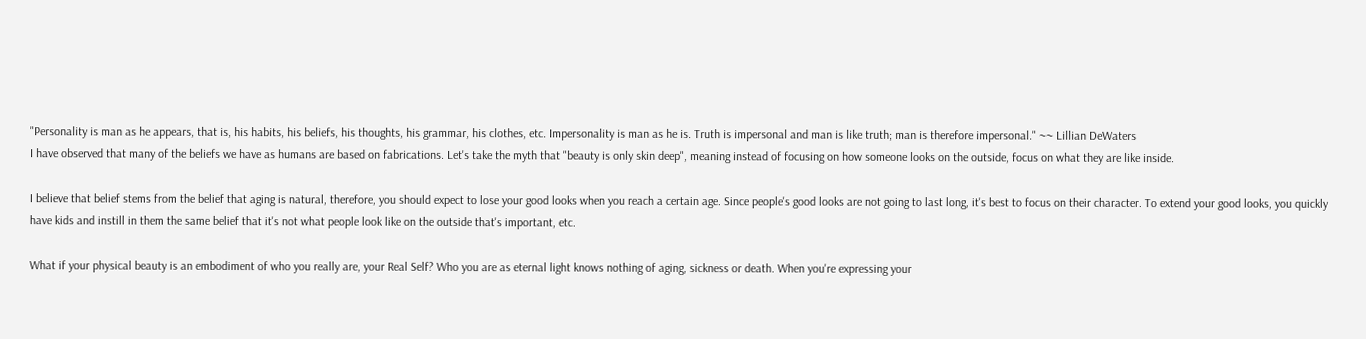"Personality is man as he appears, that is, his habits, his beliefs, his thoughts, his grammar, his clothes, etc. Impersonality is man as he is. Truth is impersonal and man is like truth; man is therefore impersonal." ~~ Lillian DeWaters
I have observed that many of the beliefs we have as humans are based on fabrications. Let's take the myth that "beauty is only skin deep", meaning instead of focusing on how someone looks on the outside, focus on what they are like inside.

I believe that belief stems from the belief that aging is natural, therefore, you should expect to lose your good looks when you reach a certain age. Since people's good looks are not going to last long, it's best to focus on their character. To extend your good looks, you quickly have kids and instill in them the same belief that it's not what people look like on the outside that's important, etc.

What if your physical beauty is an embodiment of who you really are, your Real Self? Who you are as eternal light knows nothing of aging, sickness or death. When you're expressing your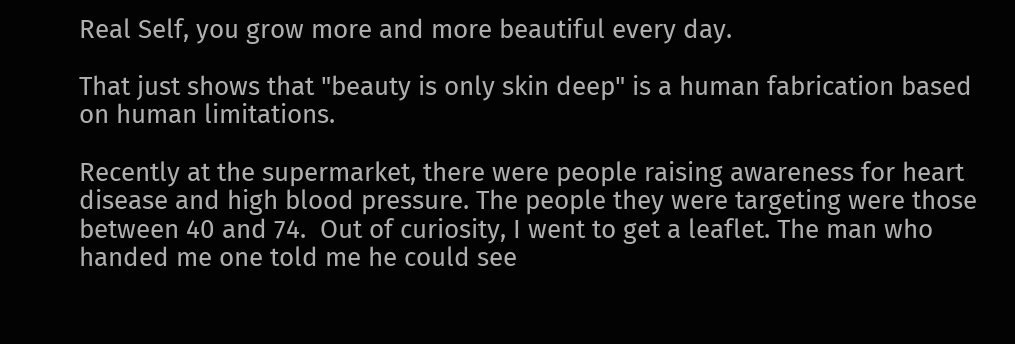Real Self, you grow more and more beautiful every day.

That just shows that "beauty is only skin deep" is a human fabrication based on human limitations.

Recently at the supermarket, there were people raising awareness for heart disease and high blood pressure. The people they were targeting were those between 40 and 74.  Out of curiosity, I went to get a leaflet. The man who handed me one told me he could see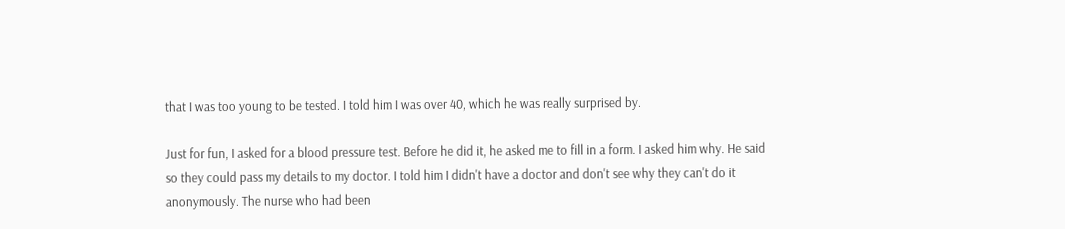that I was too young to be tested. I told him I was over 40, which he was really surprised by.

Just for fun, I asked for a blood pressure test. Before he did it, he asked me to fill in a form. I asked him why. He said so they could pass my details to my doctor. I told him I didn't have a doctor and don't see why they can't do it anonymously. The nurse who had been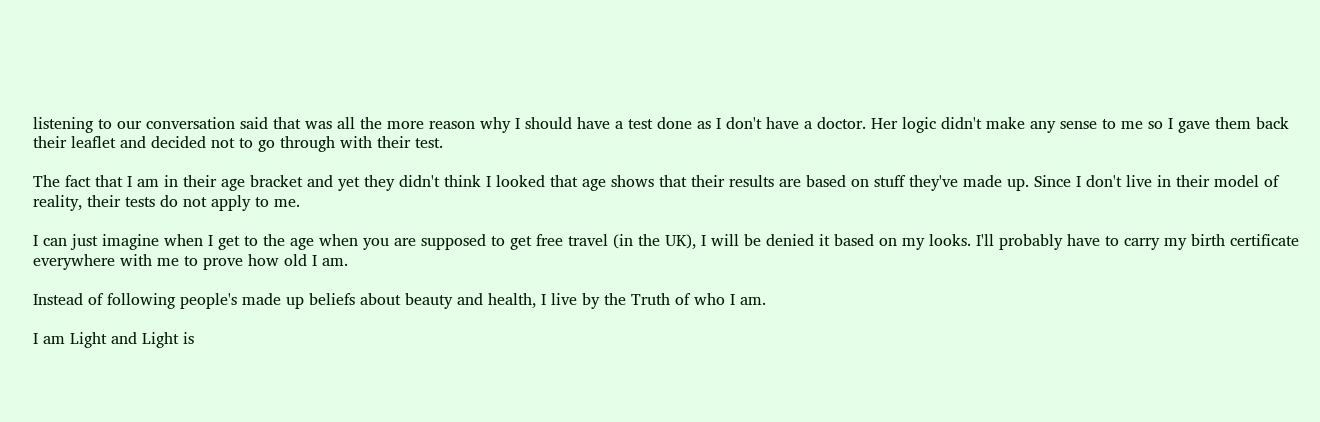listening to our conversation said that was all the more reason why I should have a test done as I don't have a doctor. Her logic didn't make any sense to me so I gave them back their leaflet and decided not to go through with their test.

The fact that I am in their age bracket and yet they didn't think I looked that age shows that their results are based on stuff they've made up. Since I don't live in their model of reality, their tests do not apply to me.

I can just imagine when I get to the age when you are supposed to get free travel (in the UK), I will be denied it based on my looks. I'll probably have to carry my birth certificate everywhere with me to prove how old I am.

Instead of following people's made up beliefs about beauty and health, I live by the Truth of who I am.

I am Light and Light is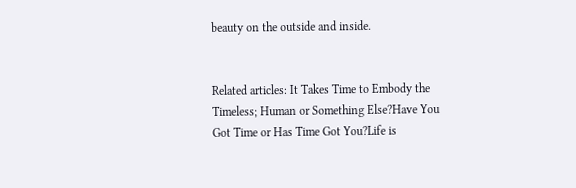beauty on the outside and inside.


Related articles: It Takes Time to Embody the Timeless; Human or Something Else?Have You Got Time or Has Time Got You?Life is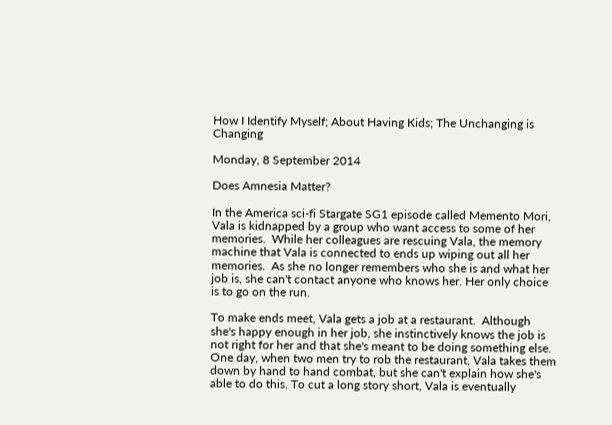How I Identify Myself; About Having Kids; The Unchanging is Changing

Monday, 8 September 2014

Does Amnesia Matter?

In the America sci-fi Stargate SG1 episode called Memento Mori, Vala is kidnapped by a group who want access to some of her memories.  While her colleagues are rescuing Vala, the memory machine that Vala is connected to ends up wiping out all her memories.  As she no longer remembers who she is and what her job is, she can't contact anyone who knows her. Her only choice is to go on the run.

To make ends meet, Vala gets a job at a restaurant.  Although she's happy enough in her job, she instinctively knows the job is not right for her and that she's meant to be doing something else. One day, when two men try to rob the restaurant, Vala takes them down by hand to hand combat, but she can't explain how she's able to do this. To cut a long story short, Vala is eventually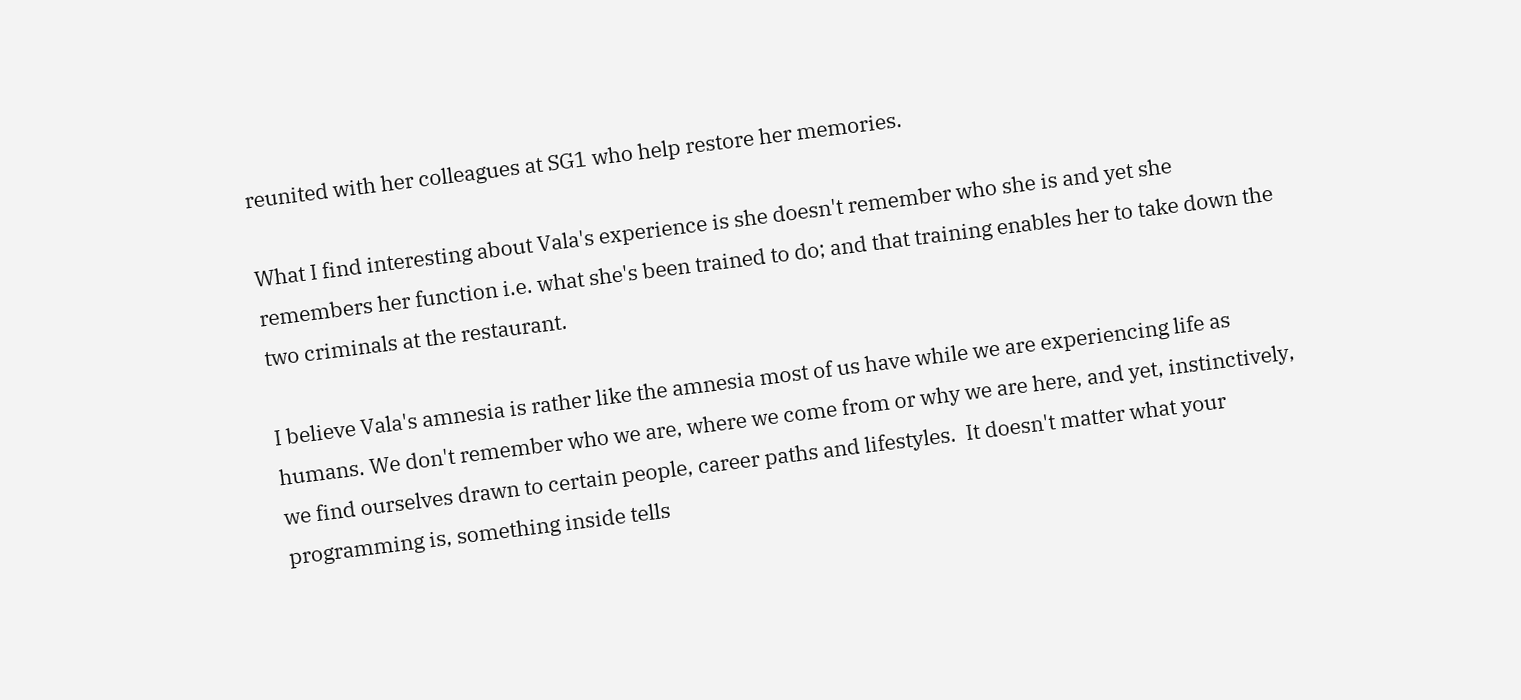reunited with her colleagues at SG1 who help restore her memories.

What I find interesting about Vala's experience is she doesn't remember who she is and yet she remembers her function i.e. what she's been trained to do; and that training enables her to take down the two criminals at the restaurant.

I believe Vala's amnesia is rather like the amnesia most of us have while we are experiencing life as humans. We don't remember who we are, where we come from or why we are here, and yet, instinctively, we find ourselves drawn to certain people, career paths and lifestyles.  It doesn't matter what your programming is, something inside tells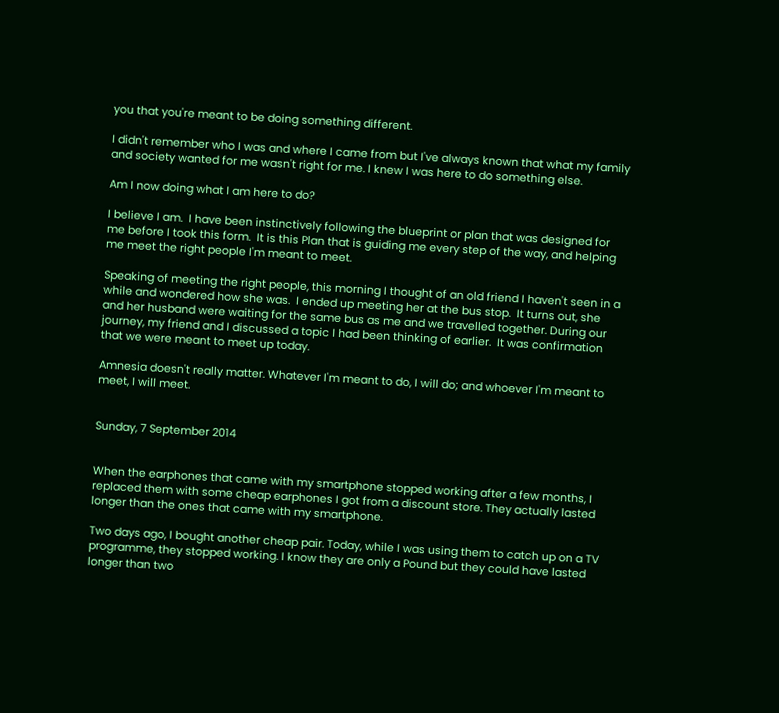you that you're meant to be doing something different.

I didn't remember who I was and where I came from but I've always known that what my family and society wanted for me wasn't right for me. I knew I was here to do something else.

Am I now doing what I am here to do?

I believe I am.  I have been instinctively following the blueprint or plan that was designed for me before I took this form.  It is this Plan that is guiding me every step of the way, and helping me meet the right people I'm meant to meet.

Speaking of meeting the right people, this morning I thought of an old friend I haven't seen in a while and wondered how she was.  I ended up meeting her at the bus stop.  It turns out, she and her husband were waiting for the same bus as me and we travelled together. During our journey, my friend and I discussed a topic I had been thinking of earlier.  It was confirmation that we were meant to meet up today.

Amnesia doesn't really matter. Whatever I'm meant to do, I will do; and whoever I'm meant to meet, I will meet.


Sunday, 7 September 2014


When the earphones that came with my smartphone stopped working after a few months, I replaced them with some cheap earphones I got from a discount store. They actually lasted longer than the ones that came with my smartphone.

Two days ago, I bought another cheap pair. Today, while I was using them to catch up on a TV programme, they stopped working. I know they are only a Pound but they could have lasted longer than two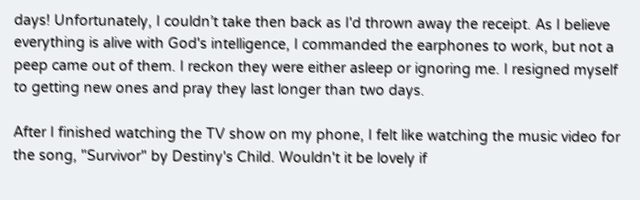days! Unfortunately, I couldn’t take then back as I'd thrown away the receipt. As I believe everything is alive with God's intelligence, I commanded the earphones to work, but not a peep came out of them. I reckon they were either asleep or ignoring me. I resigned myself to getting new ones and pray they last longer than two days.

After I finished watching the TV show on my phone, I felt like watching the music video for the song, "Survivor" by Destiny's Child. Wouldn't it be lovely if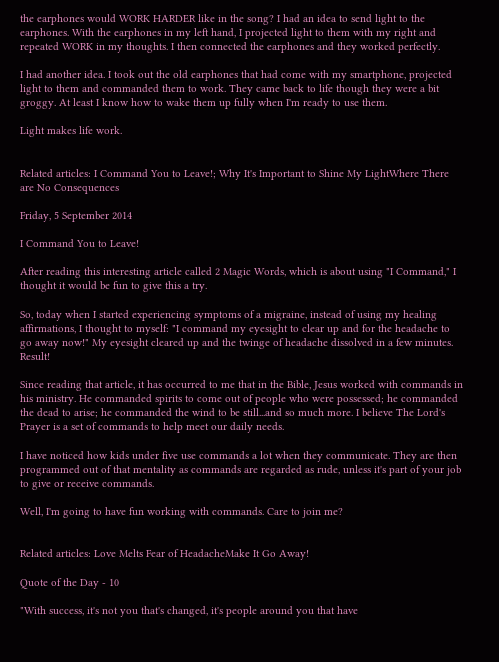the earphones would WORK HARDER like in the song? I had an idea to send light to the earphones. With the earphones in my left hand, I projected light to them with my right and repeated WORK in my thoughts. I then connected the earphones and they worked perfectly.

I had another idea. I took out the old earphones that had come with my smartphone, projected light to them and commanded them to work. They came back to life though they were a bit groggy. At least I know how to wake them up fully when I'm ready to use them.

Light makes life work.


Related articles: I Command You to Leave!; Why It's Important to Shine My LightWhere There are No Consequences

Friday, 5 September 2014

I Command You to Leave!

After reading this interesting article called 2 Magic Words, which is about using "I Command," I thought it would be fun to give this a try.

So, today when I started experiencing symptoms of a migraine, instead of using my healing affirmations, I thought to myself: "I command my eyesight to clear up and for the headache to go away now!" My eyesight cleared up and the twinge of headache dissolved in a few minutes. Result!

Since reading that article, it has occurred to me that in the Bible, Jesus worked with commands in his ministry. He commanded spirits to come out of people who were possessed; he commanded the dead to arise; he commanded the wind to be still...and so much more. I believe The Lord's Prayer is a set of commands to help meet our daily needs.

I have noticed how kids under five use commands a lot when they communicate. They are then programmed out of that mentality as commands are regarded as rude, unless it's part of your job to give or receive commands.

Well, I'm going to have fun working with commands. Care to join me?


Related articles: Love Melts Fear of HeadacheMake It Go Away!

Quote of the Day - 10

"With success, it's not you that's changed, it's people around you that have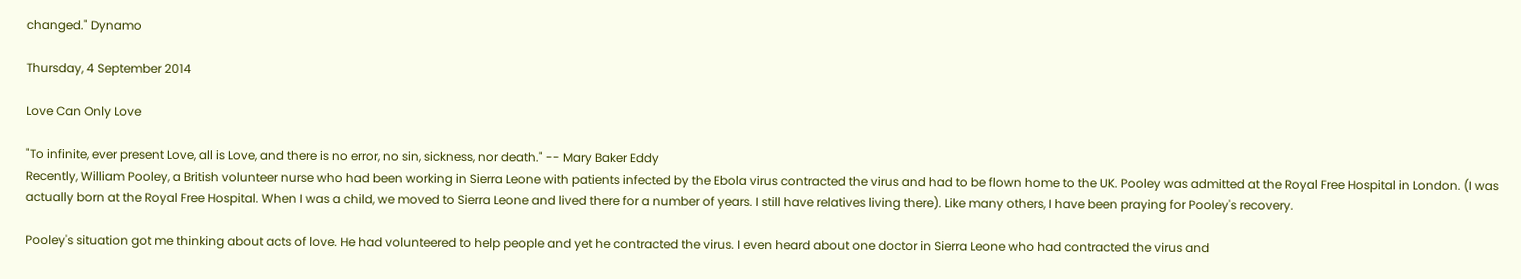changed." Dynamo

Thursday, 4 September 2014

Love Can Only Love

"To infinite, ever present Love, all is Love, and there is no error, no sin, sickness, nor death." -- Mary Baker Eddy
Recently, William Pooley, a British volunteer nurse who had been working in Sierra Leone with patients infected by the Ebola virus contracted the virus and had to be flown home to the UK. Pooley was admitted at the Royal Free Hospital in London. (I was actually born at the Royal Free Hospital. When I was a child, we moved to Sierra Leone and lived there for a number of years. I still have relatives living there). Like many others, I have been praying for Pooley's recovery.

Pooley's situation got me thinking about acts of love. He had volunteered to help people and yet he contracted the virus. I even heard about one doctor in Sierra Leone who had contracted the virus and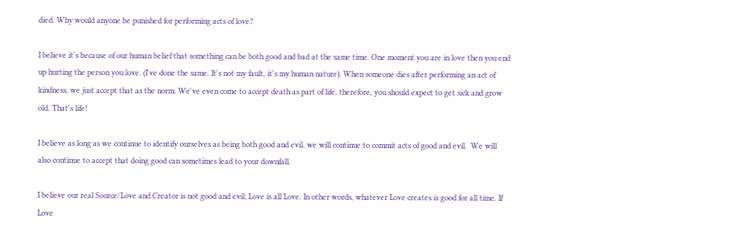died. Why would anyone be punished for performing acts of love?

I believe it's because of our human belief that something can be both good and bad at the same time. One moment you are in love then you end up hurting the person you love. (I've done the same. It's not my fault, it's my human nature). When someone dies after performing an act of kindness, we just accept that as the norm. We've even come to accept death as part of life, therefore, you should expect to get sick and grow old. That's life!

I believe as long as we continue to identify ourselves as being both good and evil, we will continue to commit acts of good and evil.  We will also continue to accept that doing good can sometimes lead to your downfall.

I believe our real Source/Love and Creator is not good and evil; Love is all Love. In other words, whatever Love creates is good for all time. If Love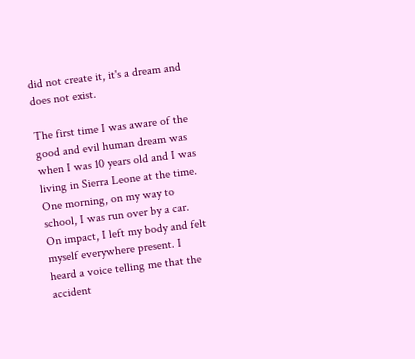did not create it, it's a dream and does not exist.

The first time I was aware of the good and evil human dream was when I was 10 years old and I was living in Sierra Leone at the time. One morning, on my way to school, I was run over by a car. On impact, I left my body and felt myself everywhere present. I heard a voice telling me that the accident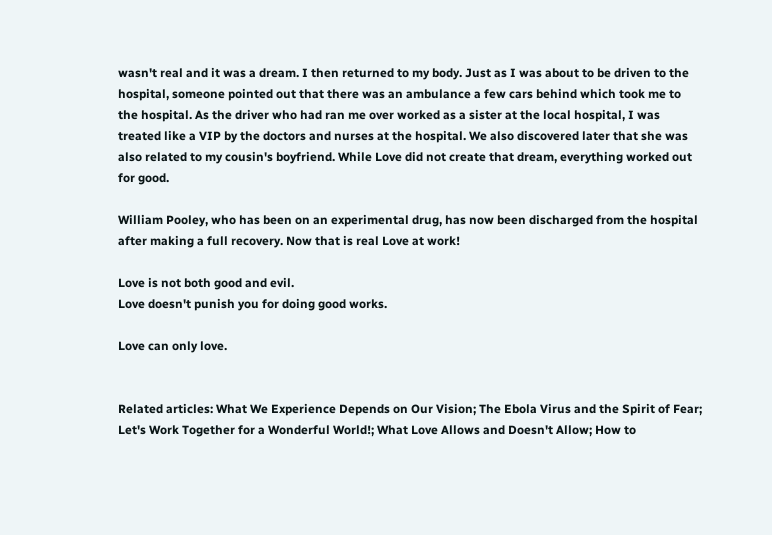wasn't real and it was a dream. I then returned to my body. Just as I was about to be driven to the hospital, someone pointed out that there was an ambulance a few cars behind which took me to the hospital. As the driver who had ran me over worked as a sister at the local hospital, I was treated like a VIP by the doctors and nurses at the hospital. We also discovered later that she was also related to my cousin's boyfriend. While Love did not create that dream, everything worked out for good.

William Pooley, who has been on an experimental drug, has now been discharged from the hospital after making a full recovery. Now that is real Love at work!

Love is not both good and evil.
Love doesn't punish you for doing good works.

Love can only love.


Related articles: What We Experience Depends on Our Vision; The Ebola Virus and the Spirit of Fear; Let's Work Together for a Wonderful World!; What Love Allows and Doesn't Allow; How to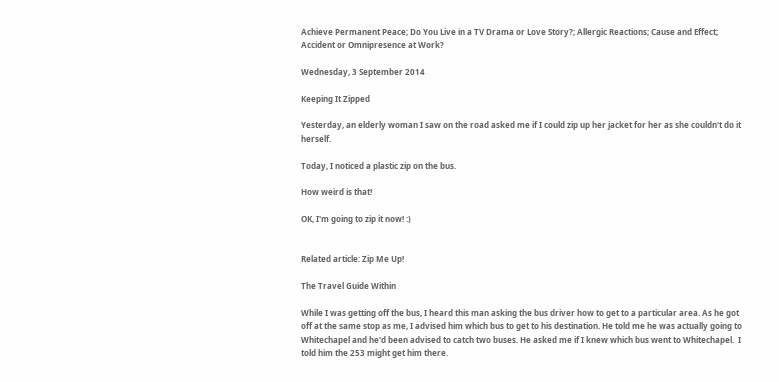Achieve Permanent Peace; Do You Live in a TV Drama or Love Story?; Allergic Reactions; Cause and Effect; Accident or Omnipresence at Work?

Wednesday, 3 September 2014

Keeping It Zipped

Yesterday, an elderly woman I saw on the road asked me if I could zip up her jacket for her as she couldn't do it herself.

Today, I noticed a plastic zip on the bus.

How weird is that!

OK, I'm going to zip it now! :)


Related article: Zip Me Up!

The Travel Guide Within

While I was getting off the bus, I heard this man asking the bus driver how to get to a particular area. As he got off at the same stop as me, I advised him which bus to get to his destination. He told me he was actually going to Whitechapel and he'd been advised to catch two buses. He asked me if I knew which bus went to Whitechapel.  I told him the 253 might get him there.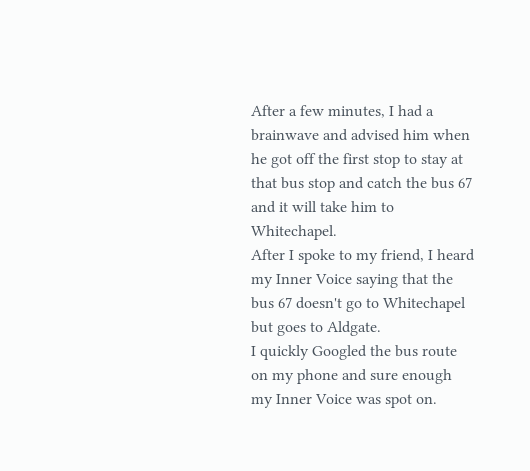After a few minutes, I had a brainwave and advised him when he got off the first stop to stay at that bus stop and catch the bus 67 and it will take him to Whitechapel.
After I spoke to my friend, I heard my Inner Voice saying that the bus 67 doesn't go to Whitechapel but goes to Aldgate.
I quickly Googled the bus route on my phone and sure enough my Inner Voice was spot on.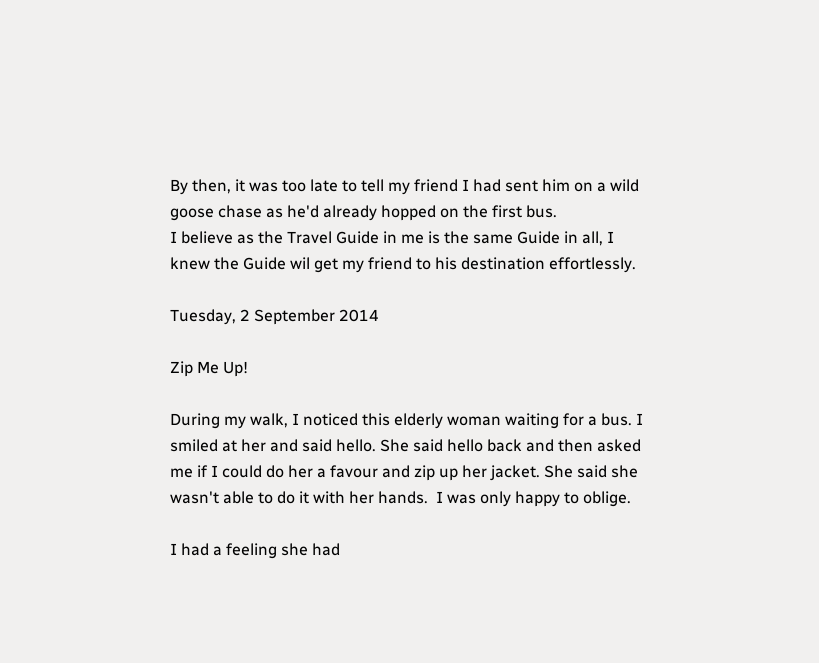By then, it was too late to tell my friend I had sent him on a wild goose chase as he'd already hopped on the first bus.
I believe as the Travel Guide in me is the same Guide in all, I knew the Guide wil get my friend to his destination effortlessly.

Tuesday, 2 September 2014

Zip Me Up!

During my walk, I noticed this elderly woman waiting for a bus. I smiled at her and said hello. She said hello back and then asked me if I could do her a favour and zip up her jacket. She said she wasn't able to do it with her hands.  I was only happy to oblige.

I had a feeling she had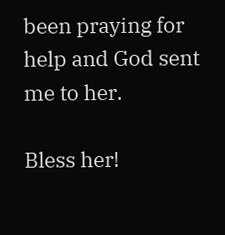been praying for help and God sent me to her.

Bless her!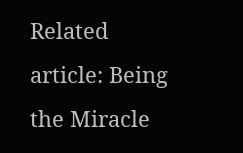Related article: Being the Miracle